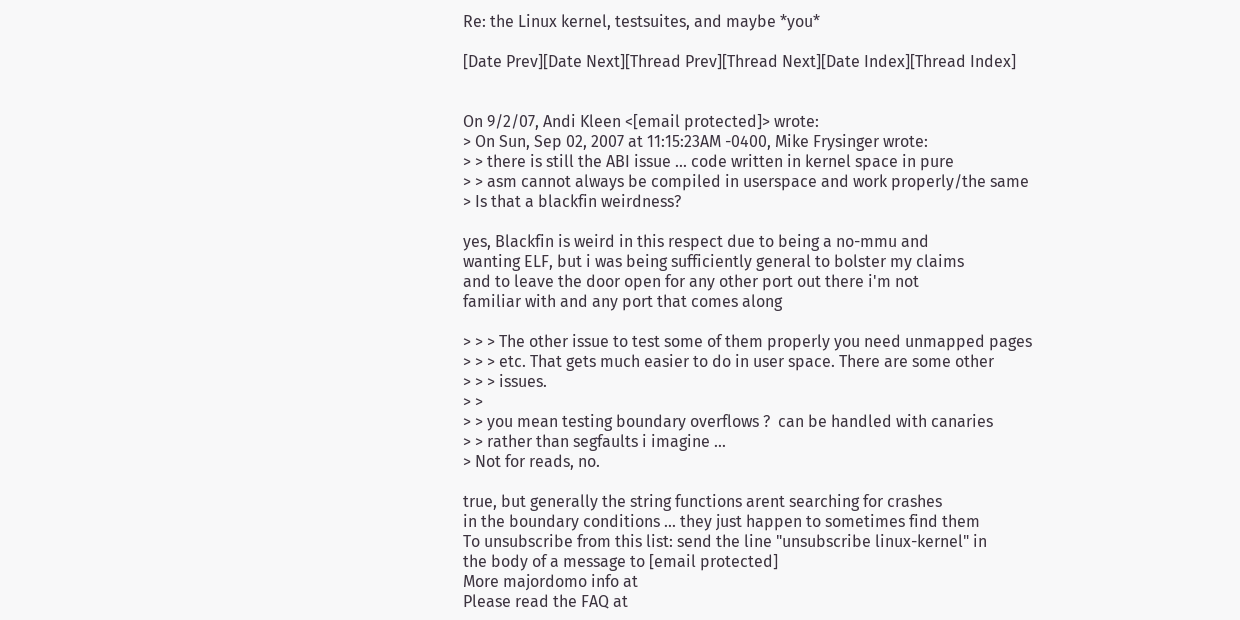Re: the Linux kernel, testsuites, and maybe *you*

[Date Prev][Date Next][Thread Prev][Thread Next][Date Index][Thread Index]


On 9/2/07, Andi Kleen <[email protected]> wrote:
> On Sun, Sep 02, 2007 at 11:15:23AM -0400, Mike Frysinger wrote:
> > there is still the ABI issue ... code written in kernel space in pure
> > asm cannot always be compiled in userspace and work properly/the same
> Is that a blackfin weirdness?

yes, Blackfin is weird in this respect due to being a no-mmu and
wanting ELF, but i was being sufficiently general to bolster my claims
and to leave the door open for any other port out there i'm not
familiar with and any port that comes along

> > > The other issue to test some of them properly you need unmapped pages
> > > etc. That gets much easier to do in user space. There are some other
> > > issues.
> >
> > you mean testing boundary overflows ?  can be handled with canaries
> > rather than segfaults i imagine ...
> Not for reads, no.

true, but generally the string functions arent searching for crashes
in the boundary conditions ... they just happen to sometimes find them
To unsubscribe from this list: send the line "unsubscribe linux-kernel" in
the body of a message to [email protected]
More majordomo info at
Please read the FAQ at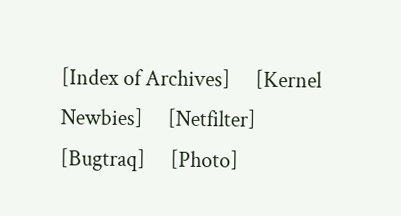[Index of Archives]     [Kernel Newbies]     [Netfilter]     [Bugtraq]     [Photo]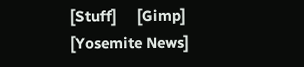[Stuff]     [Gimp]     [Yosemite News]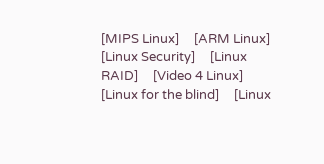[MIPS Linux]     [ARM Linux]     [Linux Security]     [Linux RAID]     [Video 4 Linux]     [Linux for the blind]     [Linux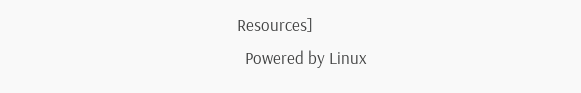Resources]
  Powered by Linux